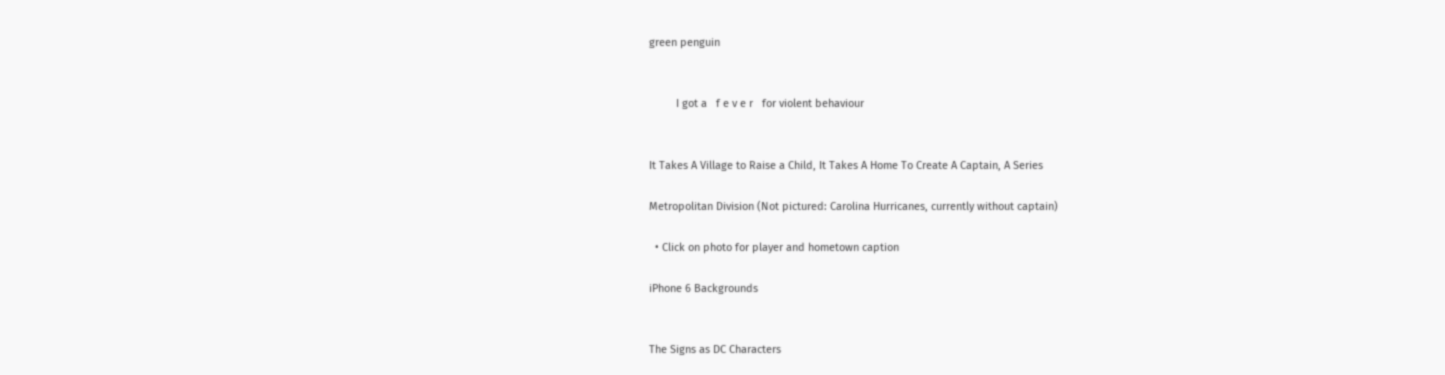green penguin


         I got a   f e v e r   for violent behaviour


It Takes A Village to Raise a Child, It Takes A Home To Create A Captain, A Series

Metropolitan Division (Not pictured: Carolina Hurricanes, currently without captain)

  • Click on photo for player and hometown caption

iPhone 6 Backgrounds


The Signs as DC Characters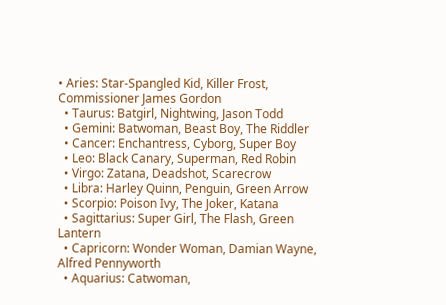• Aries: Star-Spangled Kid, Killer Frost, Commissioner James Gordon
  • Taurus: Batgirl, Nightwing, Jason Todd
  • Gemini: Batwoman, Beast Boy, The Riddler
  • Cancer: Enchantress, Cyborg, Super Boy
  • Leo: Black Canary, Superman, Red Robin
  • Virgo: Zatana, Deadshot, Scarecrow
  • Libra: Harley Quinn, Penguin, Green Arrow
  • Scorpio: Poison Ivy, The Joker, Katana
  • Sagittarius: Super Girl, The Flash, Green Lantern
  • Capricorn: Wonder Woman, Damian Wayne, Alfred Pennyworth
  • Aquarius: Catwoman,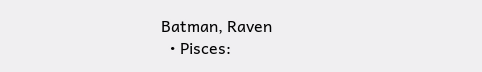Batman, Raven
  • Pisces: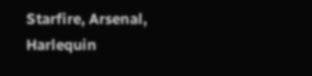Starfire, Arsenal, Harlequin